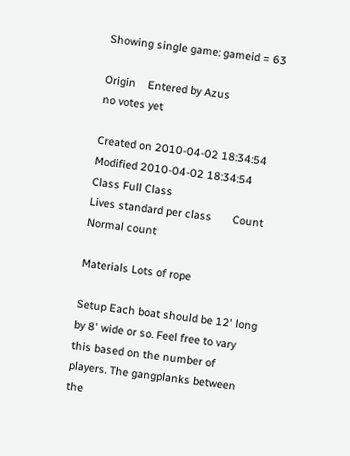Showing single game: gameid = 63

Origin    Entered by Azus
no votes yet

Created on 2010-04-02 18:34:54       Modified 2010-04-02 18:34:54       Class Full Class
Lives standard per class       Count Normal count

Materials Lots of rope

Setup Each boat should be 12' long by 8' wide or so. Feel free to vary this based on the number of players. The gangplanks between the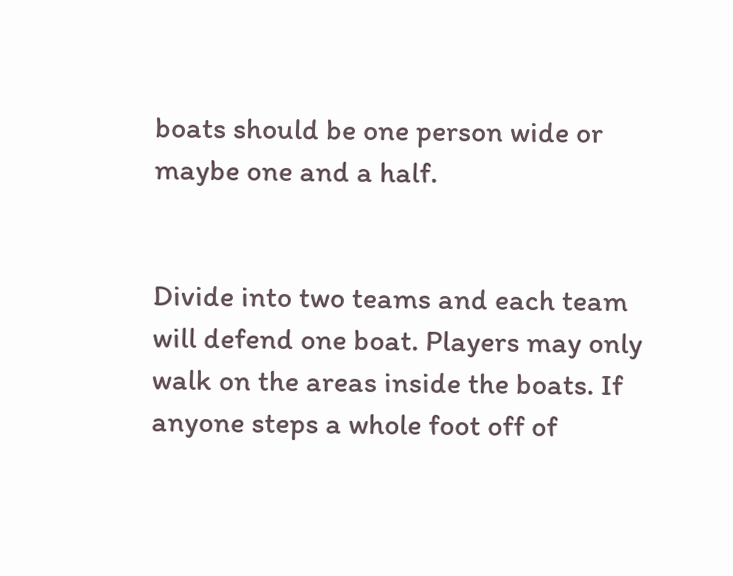boats should be one person wide or maybe one and a half.


Divide into two teams and each team will defend one boat. Players may only walk on the areas inside the boats. If anyone steps a whole foot off of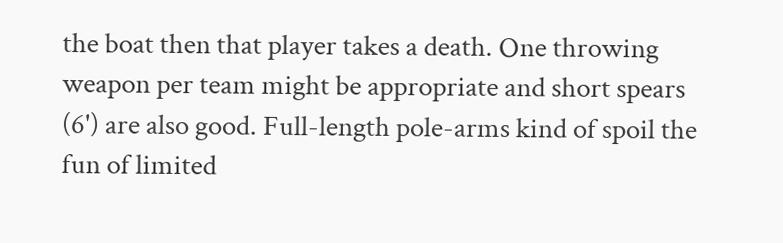the boat then that player takes a death. One throwing weapon per team might be appropriate and short spears (6') are also good. Full-length pole-arms kind of spoil the fun of limited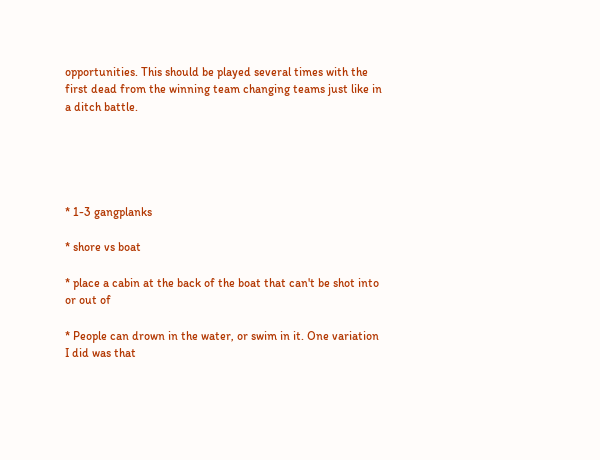opportunities. This should be played several times with the first dead from the winning team changing teams just like in a ditch battle.





* 1-3 gangplanks

* shore vs boat

* place a cabin at the back of the boat that can't be shot into or out of

* People can drown in the water, or swim in it. One variation I did was that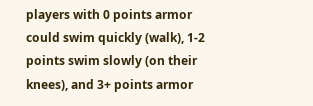players with 0 points armor could swim quickly (walk), 1-2 points swim slowly (on their knees), and 3+ points armor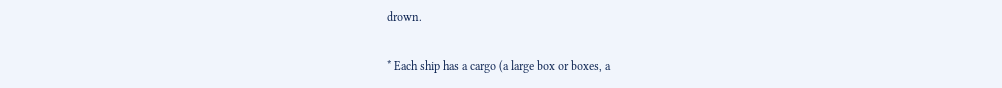drown.

* Each ship has a cargo (a large box or boxes, a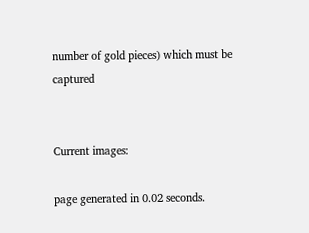number of gold pieces) which must be captured


Current images:

page generated in 0.02 seconds.